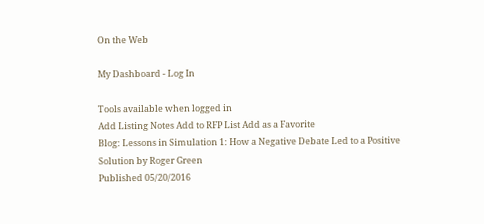On the Web

My Dashboard - Log In

Tools available when logged in
Add Listing Notes Add to RFP List Add as a Favorite
Blog: Lessons in Simulation 1: How a Negative Debate Led to a Positive Solution by Roger Green
Published 05/20/2016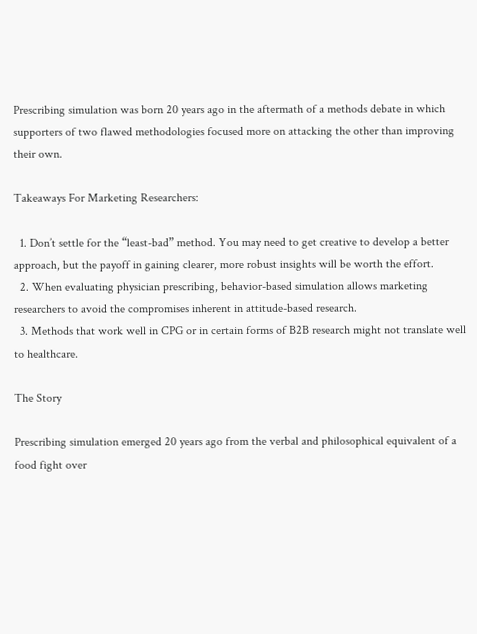Prescribing simulation was born 20 years ago in the aftermath of a methods debate in which supporters of two flawed methodologies focused more on attacking the other than improving their own.

Takeaways For Marketing Researchers:

  1. Don’t settle for the “least-bad” method. You may need to get creative to develop a better approach, but the payoff in gaining clearer, more robust insights will be worth the effort.
  2. When evaluating physician prescribing, behavior-based simulation allows marketing researchers to avoid the compromises inherent in attitude-based research.
  3. Methods that work well in CPG or in certain forms of B2B research might not translate well to healthcare.

The Story

Prescribing simulation emerged 20 years ago from the verbal and philosophical equivalent of a food fight over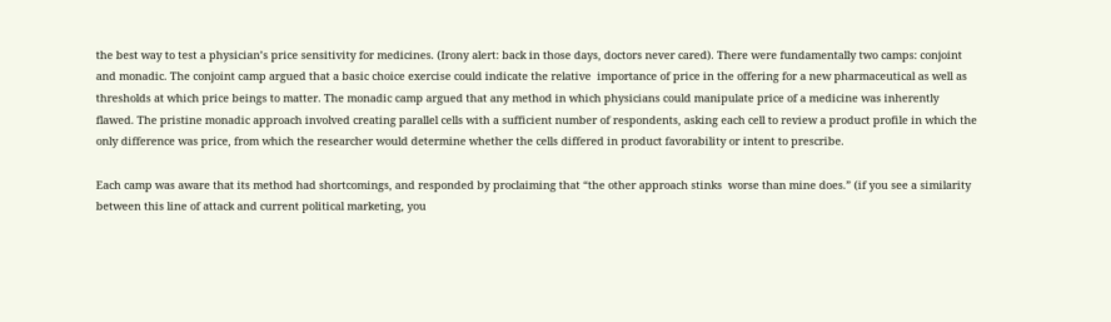the best way to test a physician’s price sensitivity for medicines. (Irony alert: back in those days, doctors never cared). There were fundamentally two camps: conjoint and monadic. The conjoint camp argued that a basic choice exercise could indicate the relative  importance of price in the offering for a new pharmaceutical as well as thresholds at which price beings to matter. The monadic camp argued that any method in which physicians could manipulate price of a medicine was inherently flawed. The pristine monadic approach involved creating parallel cells with a sufficient number of respondents, asking each cell to review a product profile in which the only difference was price, from which the researcher would determine whether the cells differed in product favorability or intent to prescribe.

Each camp was aware that its method had shortcomings, and responded by proclaiming that “the other approach stinks  worse than mine does.” (if you see a similarity between this line of attack and current political marketing, you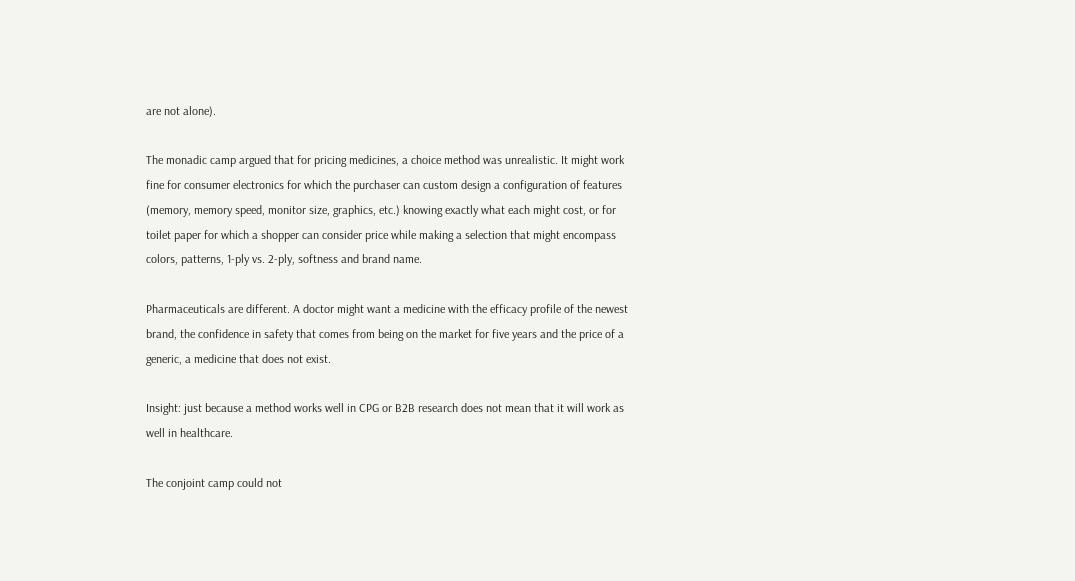are not alone).

The monadic camp argued that for pricing medicines, a choice method was unrealistic. It might work fine for consumer electronics for which the purchaser can custom design a configuration of features (memory, memory speed, monitor size, graphics, etc.) knowing exactly what each might cost, or for toilet paper for which a shopper can consider price while making a selection that might encompass colors, patterns, 1-ply vs. 2-ply, softness and brand name.

Pharmaceuticals are different. A doctor might want a medicine with the efficacy profile of the newest brand, the confidence in safety that comes from being on the market for five years and the price of a generic, a medicine that does not exist.

Insight: just because a method works well in CPG or B2B research does not mean that it will work as well in healthcare.

The conjoint camp could not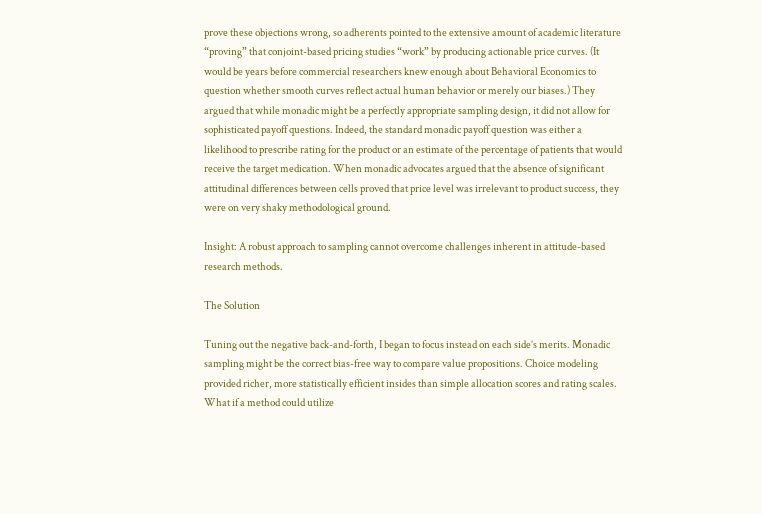prove these objections wrong, so adherents pointed to the extensive amount of academic literature “proving” that conjoint-based pricing studies “work” by producing actionable price curves. (It would be years before commercial researchers knew enough about Behavioral Economics to question whether smooth curves reflect actual human behavior or merely our biases.) They argued that while monadic might be a perfectly appropriate sampling design, it did not allow for sophisticated payoff questions. Indeed, the standard monadic payoff question was either a likelihood to prescribe rating for the product or an estimate of the percentage of patients that would receive the target medication. When monadic advocates argued that the absence of significant attitudinal differences between cells proved that price level was irrelevant to product success, they were on very shaky methodological ground.

Insight: A robust approach to sampling cannot overcome challenges inherent in attitude-based research methods.

The Solution

Tuning out the negative back-and-forth, I began to focus instead on each side’s merits. Monadic sampling might be the correct bias-free way to compare value propositions. Choice modeling provided richer, more statistically efficient insides than simple allocation scores and rating scales. What if a method could utilize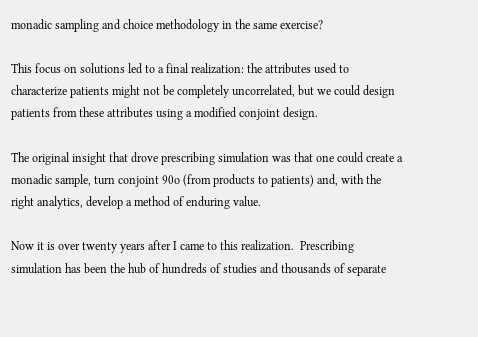monadic sampling and choice methodology in the same exercise?

This focus on solutions led to a final realization: the attributes used to characterize patients might not be completely uncorrelated, but we could design patients from these attributes using a modified conjoint design.

The original insight that drove prescribing simulation was that one could create a monadic sample, turn conjoint 90o (from products to patients) and, with the right analytics, develop a method of enduring value.

Now it is over twenty years after I came to this realization.  Prescribing simulation has been the hub of hundreds of studies and thousands of separate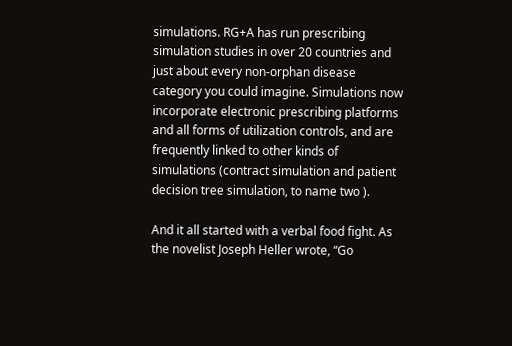simulations. RG+A has run prescribing simulation studies in over 20 countries and just about every non-orphan disease category you could imagine. Simulations now incorporate electronic prescribing platforms and all forms of utilization controls, and are frequently linked to other kinds of simulations (contract simulation and patient decision tree simulation, to name two ).

And it all started with a verbal food fight. As the novelist Joseph Heller wrote, “Go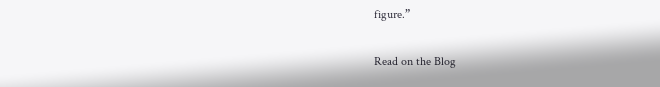figure.”

Read on the Blog